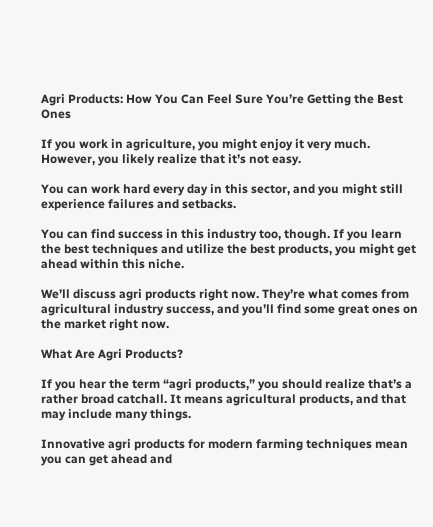Agri Products: How You Can Feel Sure You’re Getting the Best Ones

If you work in agriculture, you might enjoy it very much. However, you likely realize that it’s not easy.

You can work hard every day in this sector, and you might still experience failures and setbacks.

You can find success in this industry too, though. If you learn the best techniques and utilize the best products, you might get ahead within this niche.

We’ll discuss agri products right now. They’re what comes from agricultural industry success, and you’ll find some great ones on the market right now.

What Are Agri Products?

If you hear the term “agri products,” you should realize that’s a rather broad catchall. It means agricultural products, and that may include many things.

Innovative agri products for modern farming techniques mean you can get ahead and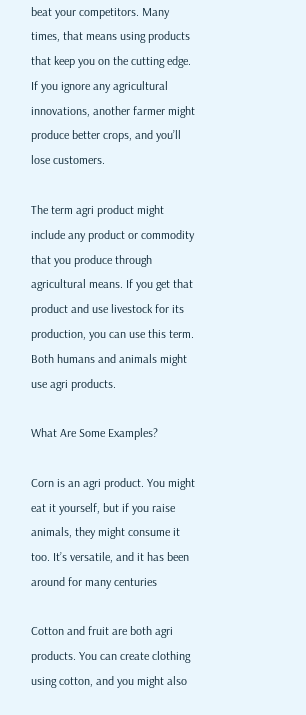beat your competitors. Many times, that means using products that keep you on the cutting edge. If you ignore any agricultural innovations, another farmer might produce better crops, and you’ll lose customers.

The term agri product might include any product or commodity that you produce through agricultural means. If you get that product and use livestock for its production, you can use this term. Both humans and animals might use agri products.

What Are Some Examples?

Corn is an agri product. You might eat it yourself, but if you raise animals, they might consume it too. It’s versatile, and it has been around for many centuries

Cotton and fruit are both agri products. You can create clothing using cotton, and you might also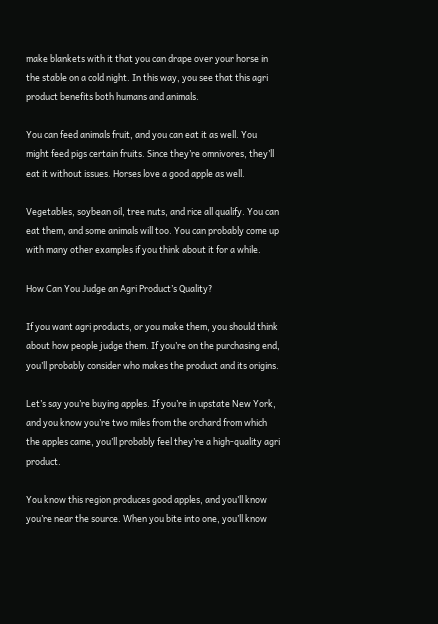make blankets with it that you can drape over your horse in the stable on a cold night. In this way, you see that this agri product benefits both humans and animals.

You can feed animals fruit, and you can eat it as well. You might feed pigs certain fruits. Since they’re omnivores, they’ll eat it without issues. Horses love a good apple as well.

Vegetables, soybean oil, tree nuts, and rice all qualify. You can eat them, and some animals will too. You can probably come up with many other examples if you think about it for a while.

How Can You Judge an Agri Product’s Quality?

If you want agri products, or you make them, you should think about how people judge them. If you’re on the purchasing end, you’ll probably consider who makes the product and its origins.

Let’s say you’re buying apples. If you’re in upstate New York, and you know you’re two miles from the orchard from which the apples came, you’ll probably feel they’re a high-quality agri product.

You know this region produces good apples, and you’ll know you’re near the source. When you bite into one, you’ll know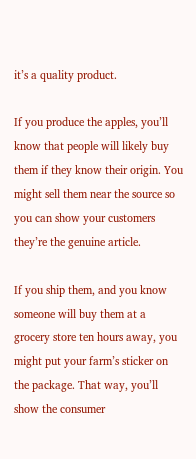it’s a quality product.

If you produce the apples, you’ll know that people will likely buy them if they know their origin. You might sell them near the source so you can show your customers they’re the genuine article.

If you ship them, and you know someone will buy them at a grocery store ten hours away, you might put your farm’s sticker on the package. That way, you’ll show the consumer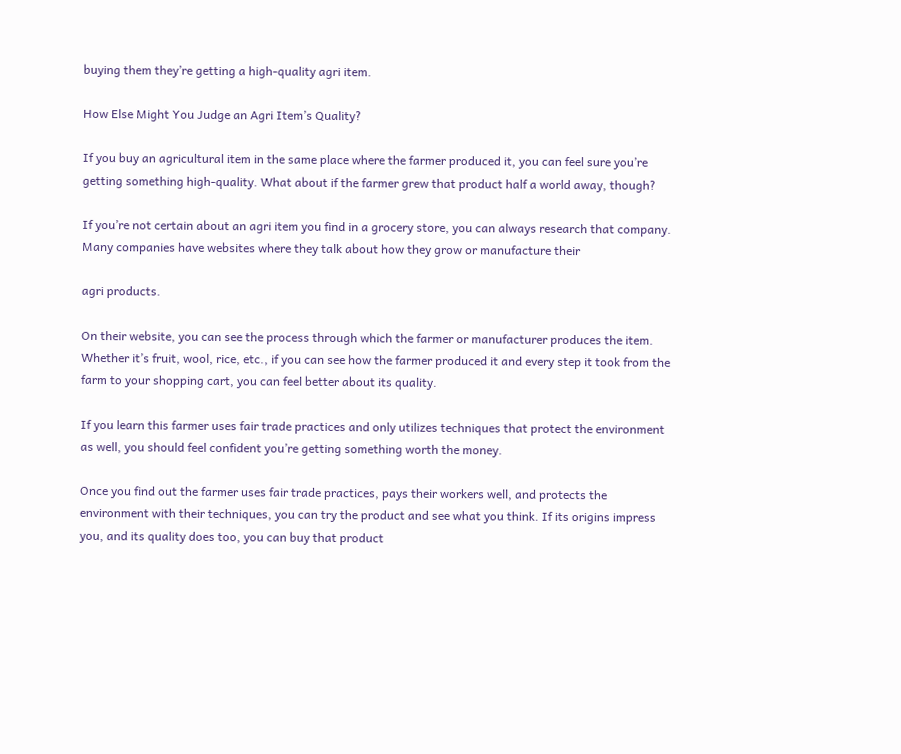buying them they’re getting a high-quality agri item.

How Else Might You Judge an Agri Item’s Quality?

If you buy an agricultural item in the same place where the farmer produced it, you can feel sure you’re getting something high-quality. What about if the farmer grew that product half a world away, though?

If you’re not certain about an agri item you find in a grocery store, you can always research that company. Many companies have websites where they talk about how they grow or manufacture their

agri products.

On their website, you can see the process through which the farmer or manufacturer produces the item. Whether it’s fruit, wool, rice, etc., if you can see how the farmer produced it and every step it took from the farm to your shopping cart, you can feel better about its quality.

If you learn this farmer uses fair trade practices and only utilizes techniques that protect the environment as well, you should feel confident you’re getting something worth the money.

Once you find out the farmer uses fair trade practices, pays their workers well, and protects the environment with their techniques, you can try the product and see what you think. If its origins impress you, and its quality does too, you can buy that product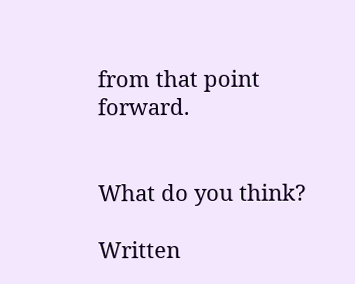from that point forward.


What do you think?

Written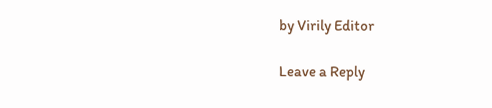by Virily Editor

Leave a Reply